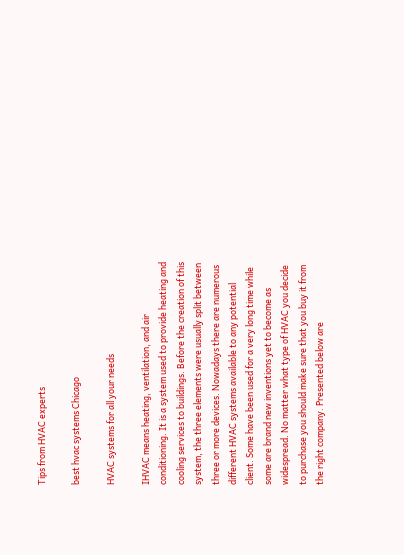Tips from HVAC experts

best hvac systems Chicago

HVAC systems for all your needs

IHVAC means heating, ventilation, and air conditioning. It is a system used to provide heating and cooling services to buildings. Before the creation of this system, the three elements were usually split between three or more devices. Nowadays there are numerous different HVAC systems available to any potential client. Some have been used for a very long time while some are brand new inventions yet to become as widespread. No matter what type of HVAC you decide to purchase you should make sure that you buy it from the right company. Presented below are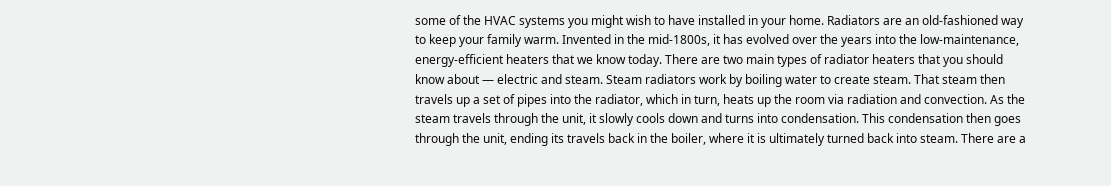some of the HVAC systems you might wish to have installed in your home. Radiators are an old-fashioned way to keep your family warm. Invented in the mid-1800s, it has evolved over the years into the low-maintenance, energy-efficient heaters that we know today. There are two main types of radiator heaters that you should know about — electric and steam. Steam radiators work by boiling water to create steam. That steam then travels up a set of pipes into the radiator, which in turn, heats up the room via radiation and convection. As the steam travels through the unit, it slowly cools down and turns into condensation. This condensation then goes through the unit, ending its travels back in the boiler, where it is ultimately turned back into steam. There are a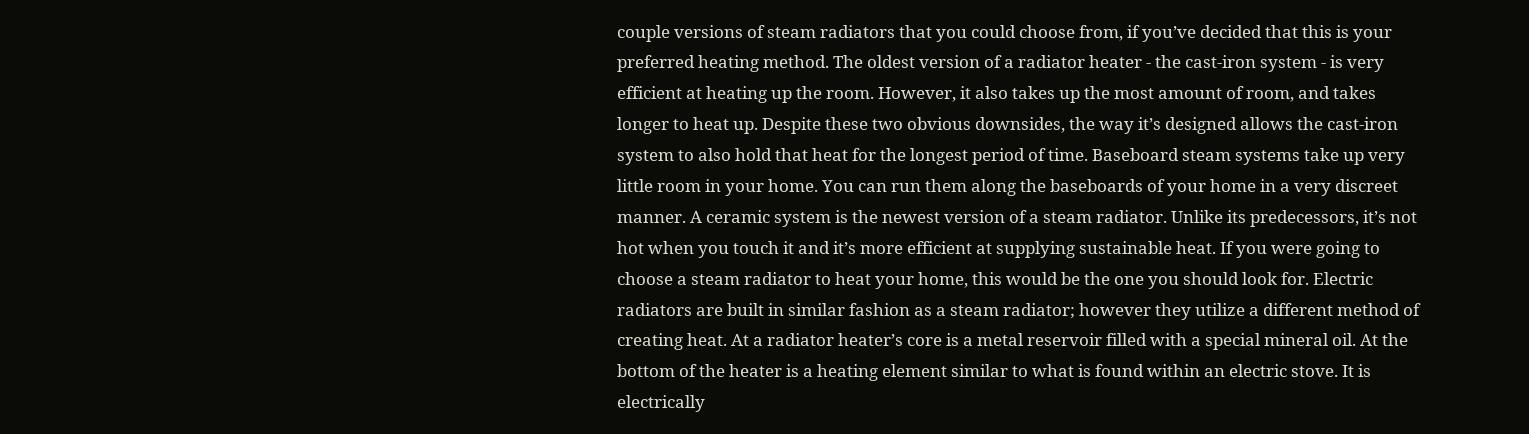couple versions of steam radiators that you could choose from, if you’ve decided that this is your preferred heating method. The oldest version of a radiator heater - the cast-iron system - is very efficient at heating up the room. However, it also takes up the most amount of room, and takes longer to heat up. Despite these two obvious downsides, the way it’s designed allows the cast-iron system to also hold that heat for the longest period of time. Baseboard steam systems take up very little room in your home. You can run them along the baseboards of your home in a very discreet manner. A ceramic system is the newest version of a steam radiator. Unlike its predecessors, it’s not hot when you touch it and it’s more efficient at supplying sustainable heat. If you were going to choose a steam radiator to heat your home, this would be the one you should look for. Electric radiators are built in similar fashion as a steam radiator; however they utilize a different method of creating heat. At a radiator heater’s core is a metal reservoir filled with a special mineral oil. At the bottom of the heater is a heating element similar to what is found within an electric stove. It is electrically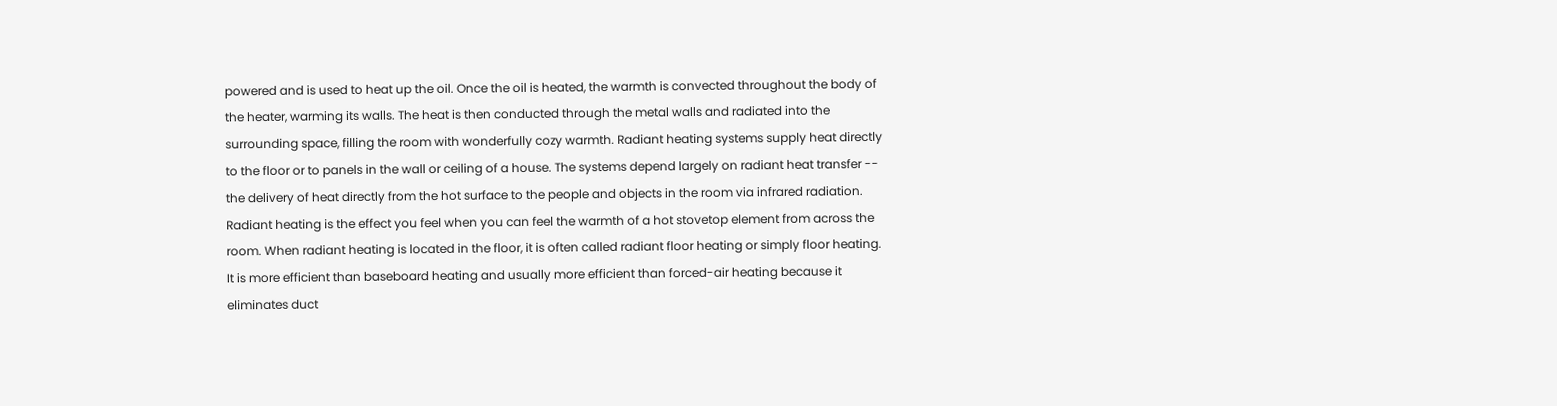powered and is used to heat up the oil. Once the oil is heated, the warmth is convected throughout the body of the heater, warming its walls. The heat is then conducted through the metal walls and radiated into the surrounding space, filling the room with wonderfully cozy warmth. Radiant heating systems supply heat directly to the floor or to panels in the wall or ceiling of a house. The systems depend largely on radiant heat transfer -- the delivery of heat directly from the hot surface to the people and objects in the room via infrared radiation. Radiant heating is the effect you feel when you can feel the warmth of a hot stovetop element from across the room. When radiant heating is located in the floor, it is often called radiant floor heating or simply floor heating. It is more efficient than baseboard heating and usually more efficient than forced-air heating because it eliminates duct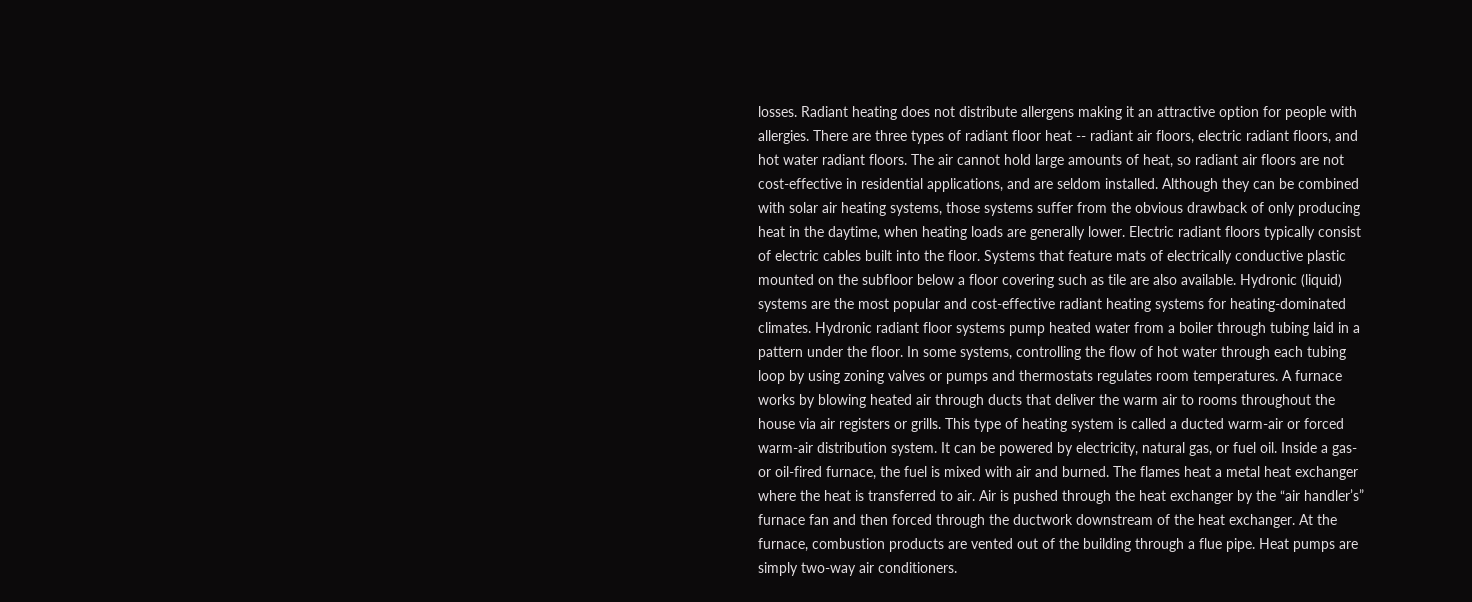losses. Radiant heating does not distribute allergens making it an attractive option for people with allergies. There are three types of radiant floor heat -- radiant air floors, electric radiant floors, and hot water radiant floors. The air cannot hold large amounts of heat, so radiant air floors are not cost-effective in residential applications, and are seldom installed. Although they can be combined with solar air heating systems, those systems suffer from the obvious drawback of only producing heat in the daytime, when heating loads are generally lower. Electric radiant floors typically consist of electric cables built into the floor. Systems that feature mats of electrically conductive plastic mounted on the subfloor below a floor covering such as tile are also available. Hydronic (liquid) systems are the most popular and cost-effective radiant heating systems for heating-dominated climates. Hydronic radiant floor systems pump heated water from a boiler through tubing laid in a pattern under the floor. In some systems, controlling the flow of hot water through each tubing loop by using zoning valves or pumps and thermostats regulates room temperatures. A furnace works by blowing heated air through ducts that deliver the warm air to rooms throughout the house via air registers or grills. This type of heating system is called a ducted warm-air or forced warm-air distribution system. It can be powered by electricity, natural gas, or fuel oil. Inside a gas- or oil-fired furnace, the fuel is mixed with air and burned. The flames heat a metal heat exchanger where the heat is transferred to air. Air is pushed through the heat exchanger by the “air handler’s” furnace fan and then forced through the ductwork downstream of the heat exchanger. At the furnace, combustion products are vented out of the building through a flue pipe. Heat pumps are simply two-way air conditioners.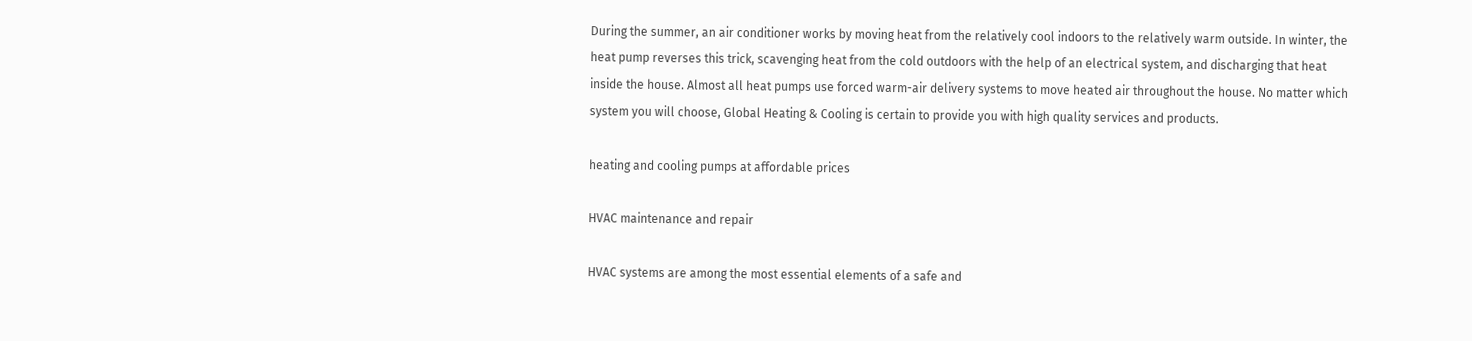During the summer, an air conditioner works by moving heat from the relatively cool indoors to the relatively warm outside. In winter, the heat pump reverses this trick, scavenging heat from the cold outdoors with the help of an electrical system, and discharging that heat inside the house. Almost all heat pumps use forced warm-air delivery systems to move heated air throughout the house. No matter which system you will choose, Global Heating & Cooling is certain to provide you with high quality services and products.

heating and cooling pumps at affordable prices

HVAC maintenance and repair

HVAC systems are among the most essential elements of a safe and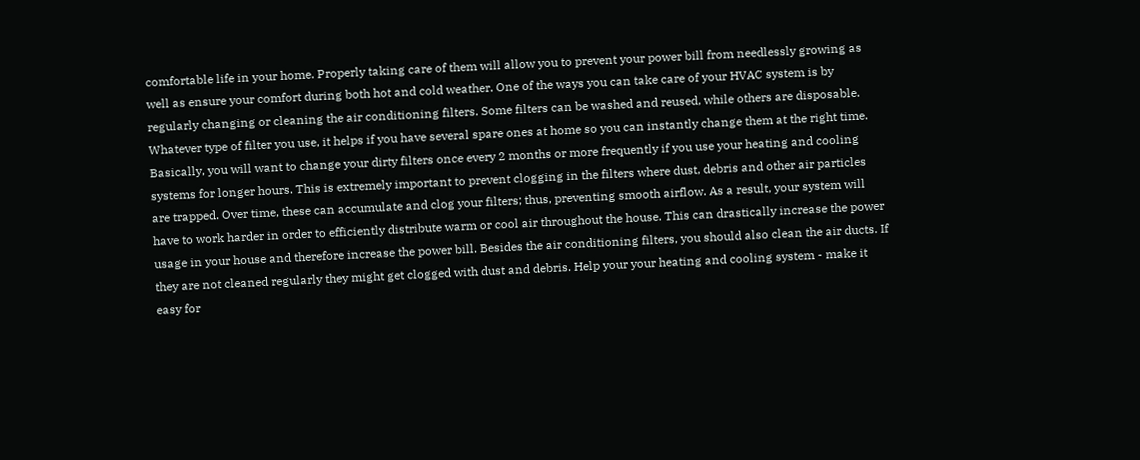comfortable life in your home. Properly taking care of them will allow you to prevent your power bill from needlessly growing as well as ensure your comfort during both hot and cold weather. One of the ways you can take care of your HVAC system is by regularly changing or cleaning the air conditioning filters. Some filters can be washed and reused, while others are disposable. Whatever type of filter you use, it helps if you have several spare ones at home so you can instantly change them at the right time. Basically, you will want to change your dirty filters once every 2 months or more frequently if you use your heating and cooling systems for longer hours. This is extremely important to prevent clogging in the filters where dust, debris and other air particles are trapped. Over time, these can accumulate and clog your filters; thus, preventing smooth airflow. As a result, your system will have to work harder in order to efficiently distribute warm or cool air throughout the house. This can drastically increase the power usage in your house and therefore increase the power bill. Besides the air conditioning filters, you should also clean the air ducts. If they are not cleaned regularly they might get clogged with dust and debris. Help your your heating and cooling system - make it easy for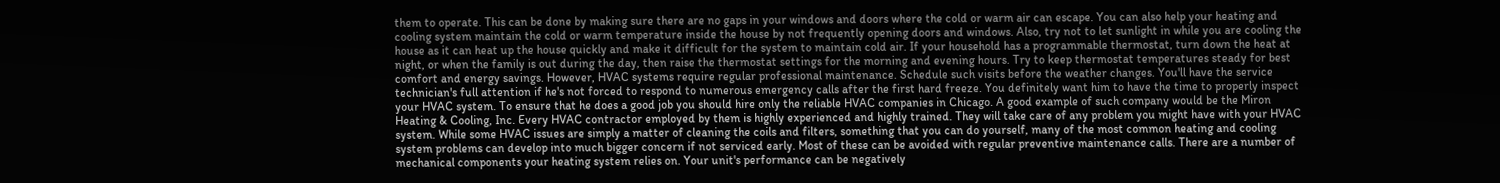them to operate. This can be done by making sure there are no gaps in your windows and doors where the cold or warm air can escape. You can also help your heating and cooling system maintain the cold or warm temperature inside the house by not frequently opening doors and windows. Also, try not to let sunlight in while you are cooling the house as it can heat up the house quickly and make it difficult for the system to maintain cold air. If your household has a programmable thermostat, turn down the heat at night, or when the family is out during the day, then raise the thermostat settings for the morning and evening hours. Try to keep thermostat temperatures steady for best comfort and energy savings. However, HVAC systems require regular professional maintenance. Schedule such visits before the weather changes. You'll have the service technician's full attention if he's not forced to respond to numerous emergency calls after the first hard freeze. You definitely want him to have the time to properly inspect your HVAC system. To ensure that he does a good job you should hire only the reliable HVAC companies in Chicago. A good example of such company would be the Miron Heating & Cooling, Inc. Every HVAC contractor employed by them is highly experienced and highly trained. They will take care of any problem you might have with your HVAC system. While some HVAC issues are simply a matter of cleaning the coils and filters, something that you can do yourself, many of the most common heating and cooling system problems can develop into much bigger concern if not serviced early. Most of these can be avoided with regular preventive maintenance calls. There are a number of mechanical components your heating system relies on. Your unit's performance can be negatively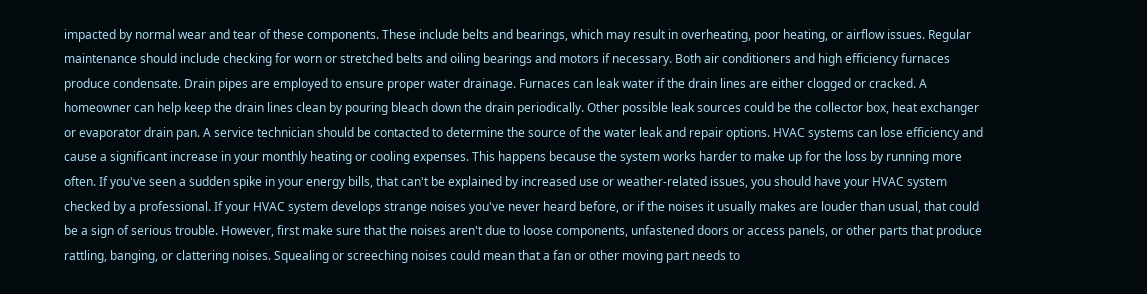impacted by normal wear and tear of these components. These include belts and bearings, which may result in overheating, poor heating, or airflow issues. Regular maintenance should include checking for worn or stretched belts and oiling bearings and motors if necessary. Both air conditioners and high efficiency furnaces produce condensate. Drain pipes are employed to ensure proper water drainage. Furnaces can leak water if the drain lines are either clogged or cracked. A homeowner can help keep the drain lines clean by pouring bleach down the drain periodically. Other possible leak sources could be the collector box, heat exchanger or evaporator drain pan. A service technician should be contacted to determine the source of the water leak and repair options. HVAC systems can lose efficiency and cause a significant increase in your monthly heating or cooling expenses. This happens because the system works harder to make up for the loss by running more often. If you've seen a sudden spike in your energy bills, that can't be explained by increased use or weather-related issues, you should have your HVAC system checked by a professional. If your HVAC system develops strange noises you've never heard before, or if the noises it usually makes are louder than usual, that could be a sign of serious trouble. However, first make sure that the noises aren't due to loose components, unfastened doors or access panels, or other parts that produce rattling, banging, or clattering noises. Squealing or screeching noises could mean that a fan or other moving part needs to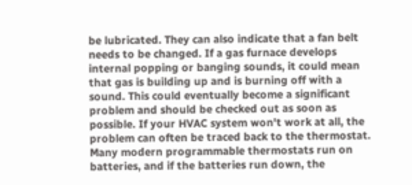be lubricated. They can also indicate that a fan belt needs to be changed. If a gas furnace develops internal popping or banging sounds, it could mean that gas is building up and is burning off with a sound. This could eventually become a significant problem and should be checked out as soon as possible. If your HVAC system won't work at all, the problem can often be traced back to the thermostat. Many modern programmable thermostats run on batteries, and if the batteries run down, the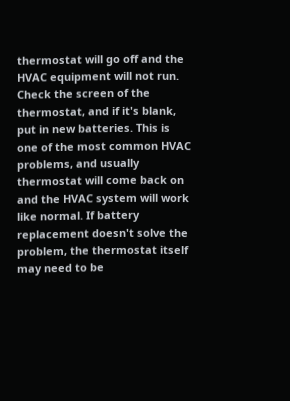thermostat will go off and the HVAC equipment will not run. Check the screen of the thermostat, and if it's blank, put in new batteries. This is one of the most common HVAC problems, and usually thermostat will come back on and the HVAC system will work like normal. If battery replacement doesn't solve the problem, the thermostat itself may need to be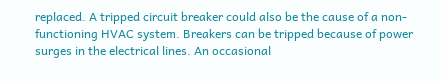replaced. A tripped circuit breaker could also be the cause of a non-functioning HVAC system. Breakers can be tripped because of power surges in the electrical lines. An occasional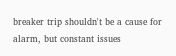breaker trip shouldn't be a cause for alarm, but constant issues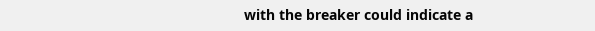with the breaker could indicate a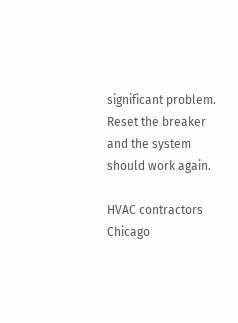significant problem. Reset the breaker and the system should work again.

HVAC contractors Chicago